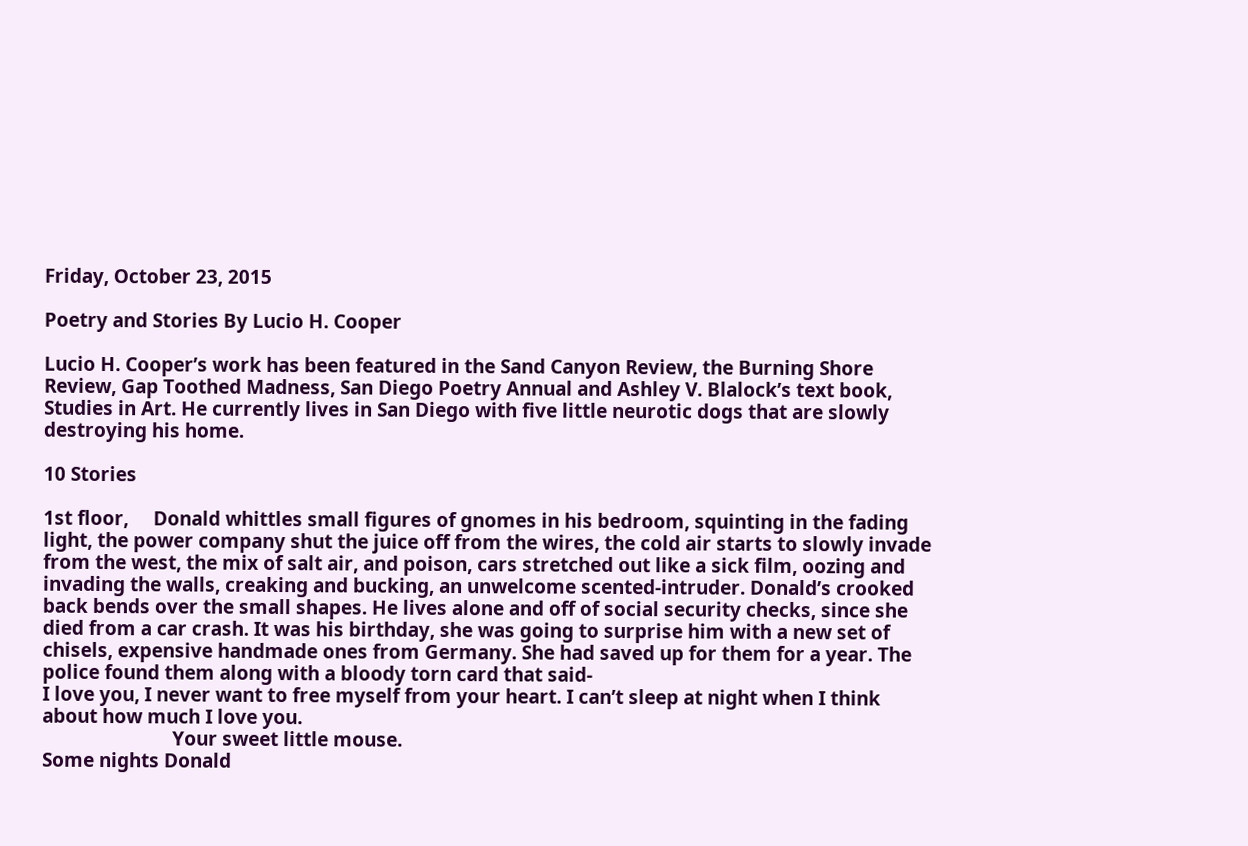Friday, October 23, 2015

Poetry and Stories By Lucio H. Cooper

Lucio H. Cooper’s work has been featured in the Sand Canyon Review, the Burning Shore Review, Gap Toothed Madness, San Diego Poetry Annual and Ashley V. Blalock’s text book, Studies in Art. He currently lives in San Diego with five little neurotic dogs that are slowly destroying his home.

10 Stories

1st floor,     Donald whittles small figures of gnomes in his bedroom, squinting in the fading light, the power company shut the juice off from the wires, the cold air starts to slowly invade from the west, the mix of salt air, and poison, cars stretched out like a sick film, oozing and invading the walls, creaking and bucking, an unwelcome scented-intruder. Donald’s crooked back bends over the small shapes. He lives alone and off of social security checks, since she died from a car crash. It was his birthday, she was going to surprise him with a new set of chisels, expensive handmade ones from Germany. She had saved up for them for a year. The police found them along with a bloody torn card that said-
I love you, I never want to free myself from your heart. I can’t sleep at night when I think about how much I love you.
                          Your sweet little mouse.
Some nights Donald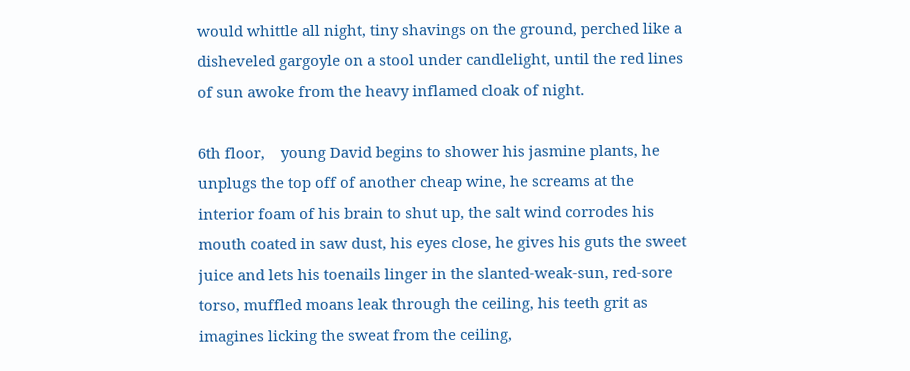would whittle all night, tiny shavings on the ground, perched like a disheveled gargoyle on a stool under candlelight, until the red lines of sun awoke from the heavy inflamed cloak of night.

6th floor,    young David begins to shower his jasmine plants, he unplugs the top off of another cheap wine, he screams at the interior foam of his brain to shut up, the salt wind corrodes his mouth coated in saw dust, his eyes close, he gives his guts the sweet juice and lets his toenails linger in the slanted-weak-sun, red-sore torso, muffled moans leak through the ceiling, his teeth grit as imagines licking the sweat from the ceiling,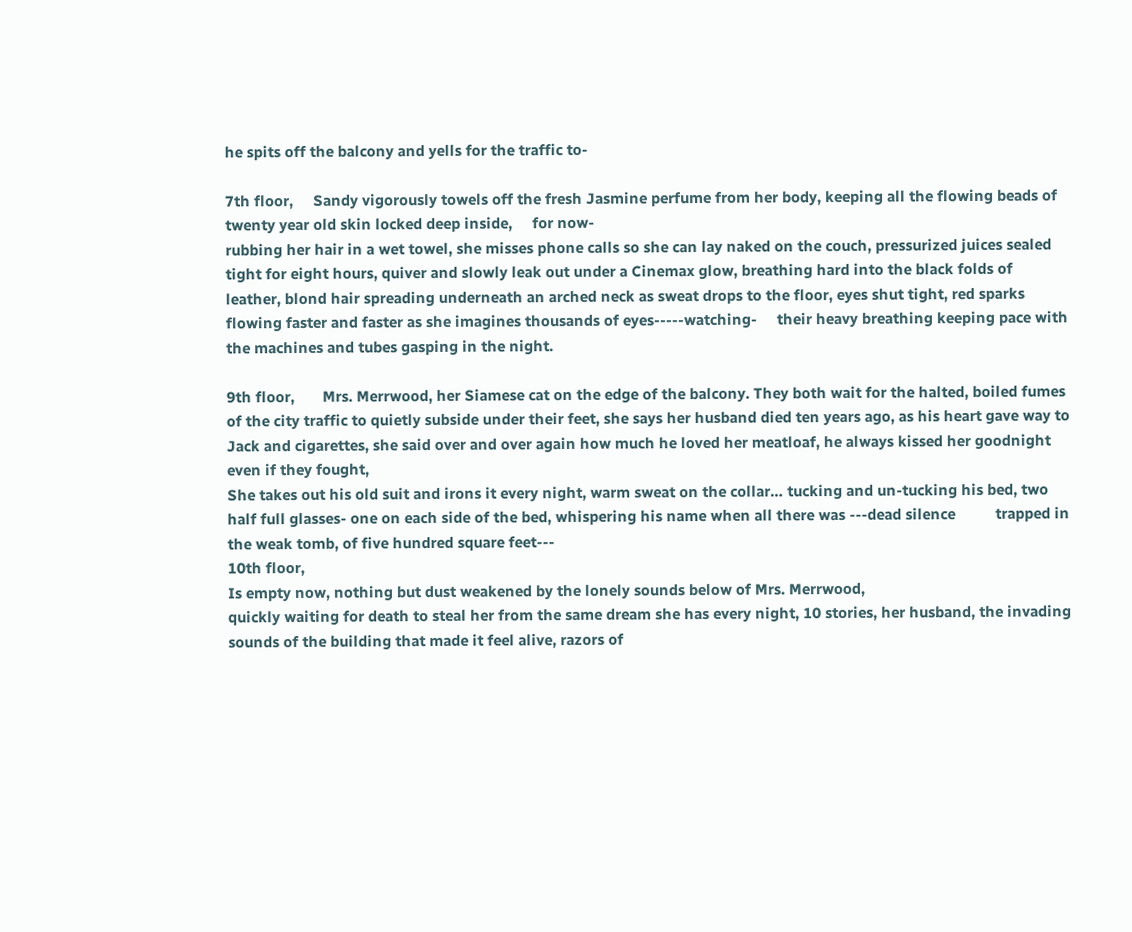he spits off the balcony and yells for the traffic to-

7th floor,     Sandy vigorously towels off the fresh Jasmine perfume from her body, keeping all the flowing beads of twenty year old skin locked deep inside,     for now-
rubbing her hair in a wet towel, she misses phone calls so she can lay naked on the couch, pressurized juices sealed tight for eight hours, quiver and slowly leak out under a Cinemax glow, breathing hard into the black folds of leather, blond hair spreading underneath an arched neck as sweat drops to the floor, eyes shut tight, red sparks flowing faster and faster as she imagines thousands of eyes-----watching-     their heavy breathing keeping pace with the machines and tubes gasping in the night.

9th floor,       Mrs. Merrwood, her Siamese cat on the edge of the balcony. They both wait for the halted, boiled fumes of the city traffic to quietly subside under their feet, she says her husband died ten years ago, as his heart gave way to Jack and cigarettes, she said over and over again how much he loved her meatloaf, he always kissed her goodnight even if they fought,
She takes out his old suit and irons it every night, warm sweat on the collar… tucking and un-tucking his bed, two half full glasses- one on each side of the bed, whispering his name when all there was ---dead silence          trapped in the weak tomb, of five hundred square feet---
10th floor,
Is empty now, nothing but dust weakened by the lonely sounds below of Mrs. Merrwood,
quickly waiting for death to steal her from the same dream she has every night, 10 stories, her husband, the invading sounds of the building that made it feel alive, razors of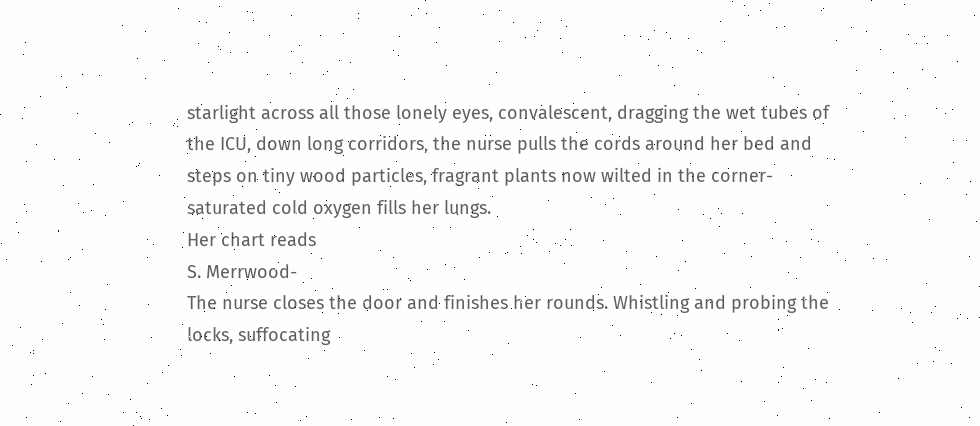starlight across all those lonely eyes, convalescent, dragging the wet tubes of the ICU, down long corridors, the nurse pulls the cords around her bed and steps on tiny wood particles, fragrant plants now wilted in the corner-
saturated cold oxygen fills her lungs.
Her chart reads
S. Merrwood-
The nurse closes the door and finishes her rounds. Whistling and probing the locks, suffocating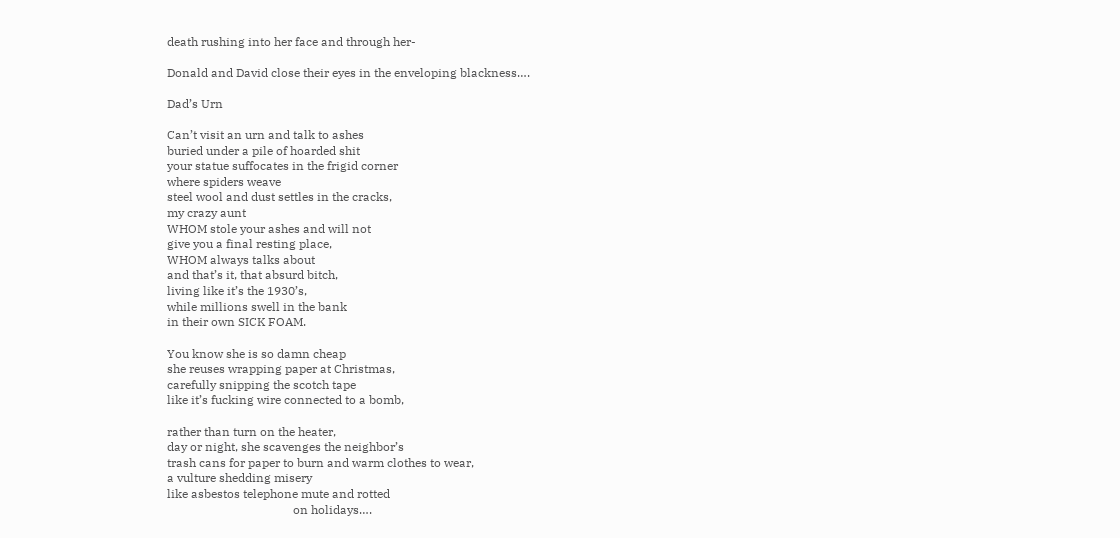death rushing into her face and through her-

Donald and David close their eyes in the enveloping blackness….

Dad’s Urn

Can’t visit an urn and talk to ashes
buried under a pile of hoarded shit
your statue suffocates in the frigid corner
where spiders weave
steel wool and dust settles in the cracks,
my crazy aunt
WHOM stole your ashes and will not
give you a final resting place,
WHOM always talks about
and that’s it, that absurd bitch,
living like it’s the 1930’s,
while millions swell in the bank
in their own SICK FOAM.

You know she is so damn cheap
she reuses wrapping paper at Christmas,
carefully snipping the scotch tape
like it’s fucking wire connected to a bomb,

rather than turn on the heater,
day or night, she scavenges the neighbor’s
trash cans for paper to burn and warm clothes to wear,
a vulture shedding misery
like asbestos telephone mute and rotted
                                          on holidays….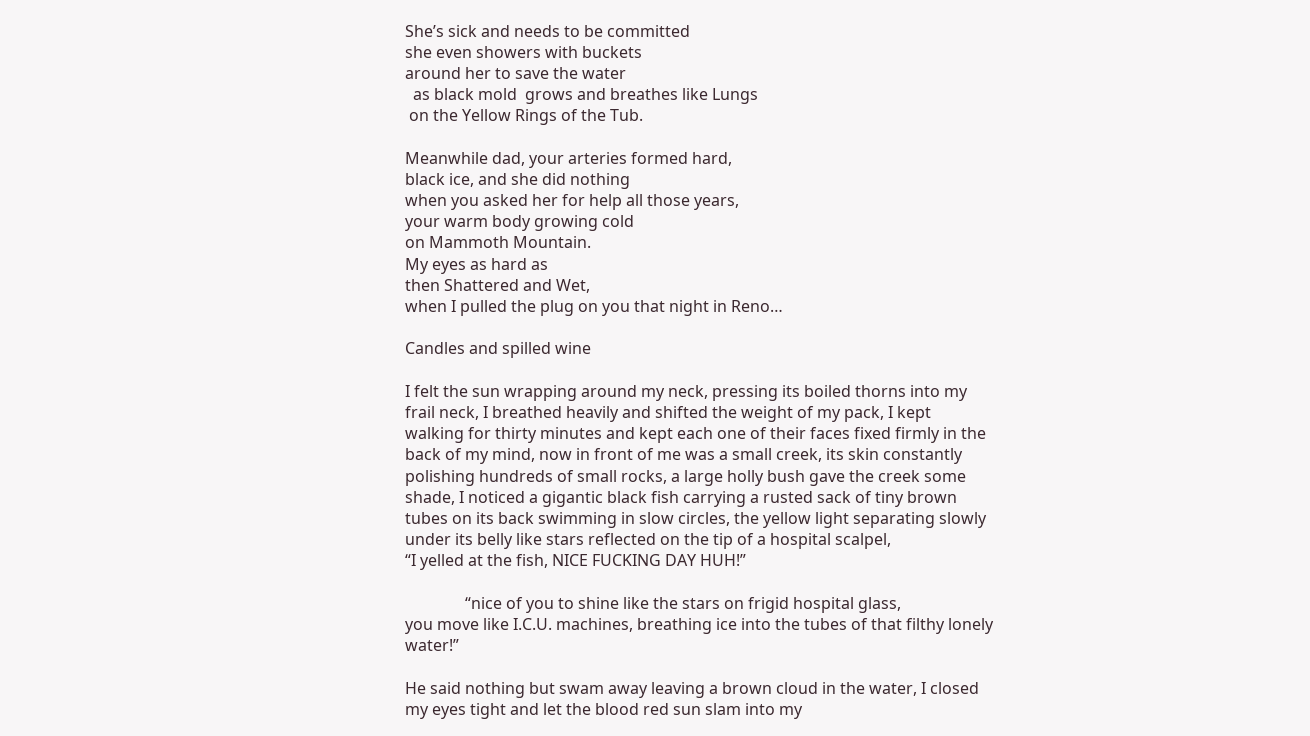She’s sick and needs to be committed
she even showers with buckets
around her to save the water
  as black mold  grows and breathes like Lungs
 on the Yellow Rings of the Tub.

Meanwhile dad, your arteries formed hard,
black ice, and she did nothing
when you asked her for help all those years,
your warm body growing cold
on Mammoth Mountain.
My eyes as hard as
then Shattered and Wet,
when I pulled the plug on you that night in Reno…

Candles and spilled wine

I felt the sun wrapping around my neck, pressing its boiled thorns into my frail neck, I breathed heavily and shifted the weight of my pack, I kept walking for thirty minutes and kept each one of their faces fixed firmly in the back of my mind, now in front of me was a small creek, its skin constantly polishing hundreds of small rocks, a large holly bush gave the creek some shade, I noticed a gigantic black fish carrying a rusted sack of tiny brown tubes on its back swimming in slow circles, the yellow light separating slowly under its belly like stars reflected on the tip of a hospital scalpel,
“I yelled at the fish, NICE FUCKING DAY HUH!”

               “nice of you to shine like the stars on frigid hospital glass,
you move like I.C.U. machines, breathing ice into the tubes of that filthy lonely water!”

He said nothing but swam away leaving a brown cloud in the water, I closed my eyes tight and let the blood red sun slam into my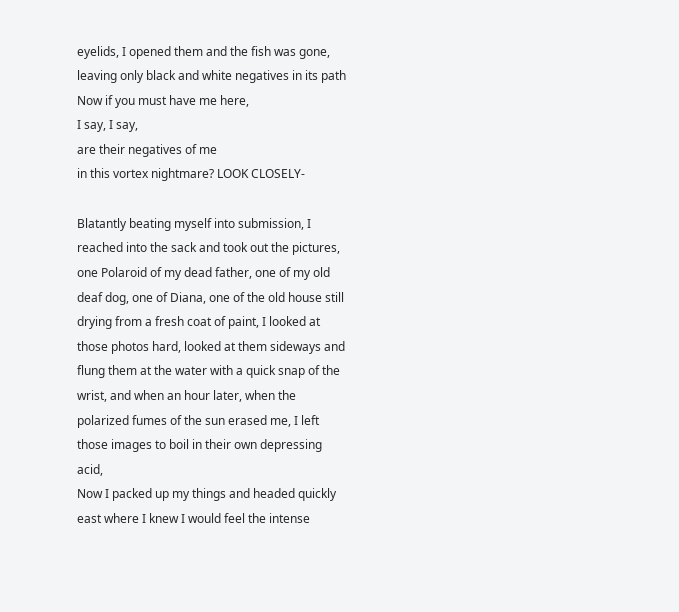eyelids, I opened them and the fish was gone,
leaving only black and white negatives in its path
Now if you must have me here,
I say, I say,
are their negatives of me
in this vortex nightmare? LOOK CLOSELY-

Blatantly beating myself into submission, I reached into the sack and took out the pictures, one Polaroid of my dead father, one of my old deaf dog, one of Diana, one of the old house still drying from a fresh coat of paint, I looked at those photos hard, looked at them sideways and flung them at the water with a quick snap of the wrist, and when an hour later, when the polarized fumes of the sun erased me, I left those images to boil in their own depressing acid,
Now I packed up my things and headed quickly east where I knew I would feel the intense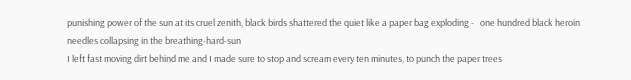punishing power of the sun at its cruel zenith, black birds shattered the quiet like a paper bag exploding -   one hundred black heroin needles collapsing in the breathing-hard-sun
I left fast moving dirt behind me and I made sure to stop and scream every ten minutes, to punch the paper trees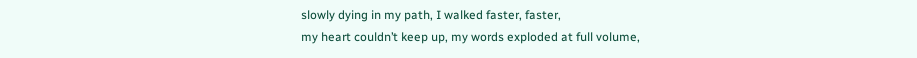slowly dying in my path, I walked faster, faster,
my heart couldn’t keep up, my words exploded at full volume,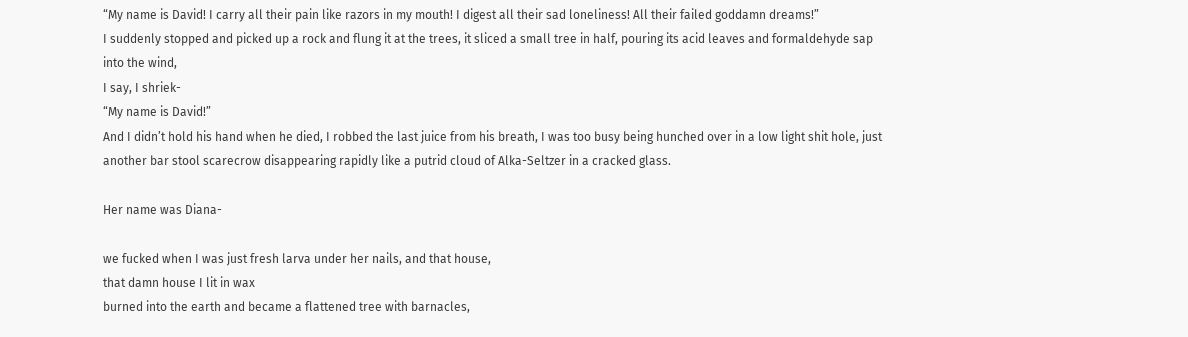“My name is David! I carry all their pain like razors in my mouth! I digest all their sad loneliness! All their failed goddamn dreams!”
I suddenly stopped and picked up a rock and flung it at the trees, it sliced a small tree in half, pouring its acid leaves and formaldehyde sap
into the wind,
I say, I shriek-
“My name is David!”
And I didn’t hold his hand when he died, I robbed the last juice from his breath, I was too busy being hunched over in a low light shit hole, just another bar stool scarecrow disappearing rapidly like a putrid cloud of Alka-Seltzer in a cracked glass.

Her name was Diana-

we fucked when I was just fresh larva under her nails, and that house,
that damn house I lit in wax
burned into the earth and became a flattened tree with barnacles,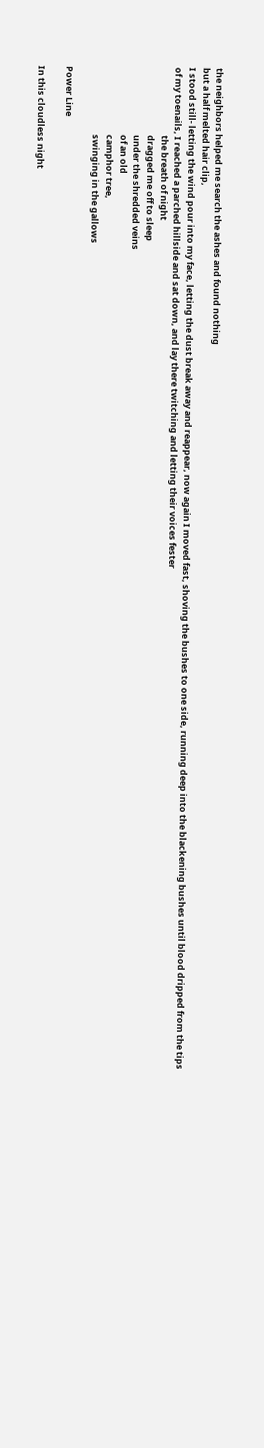the neighbors helped me search the ashes and found nothing
but a half melted hair clip,
I stood still- letting the wind pour into my face, letting the dust break away and reappear, now again I moved fast, shoving the bushes to one side, running deep into the blackening bushes until blood dripped from the tips of my toenails, I reached a parched hillside and sat down, and lay there twitching and letting their voices fester
                                  the breath of night
                                  dragged me off to sleep
                                  under the shredded veins
                                  of an old
                                  camphor tree,
                                  swinging in the gallows

Power Line

In this cloudless night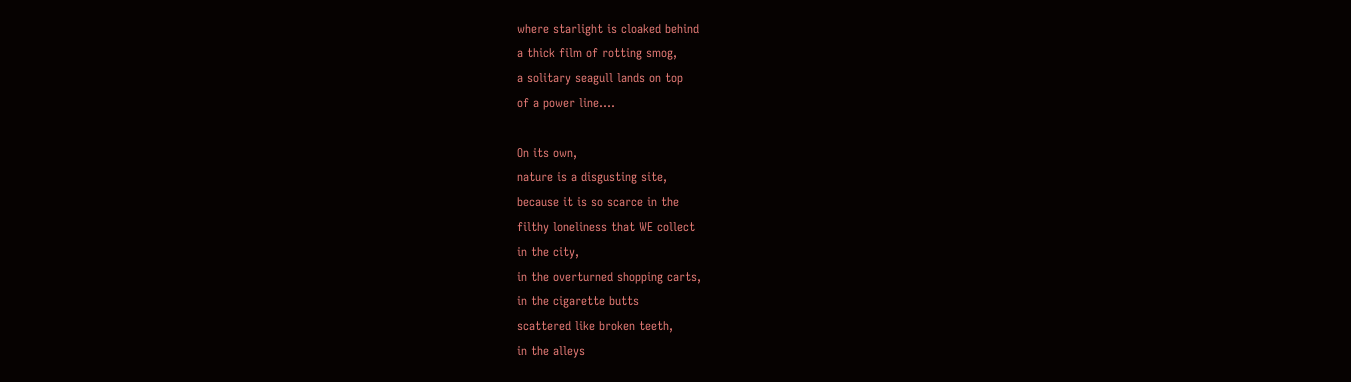where starlight is cloaked behind
a thick film of rotting smog,
a solitary seagull lands on top
of a power line….

On its own,
nature is a disgusting site,
because it is so scarce in the
filthy loneliness that WE collect
in the city,
in the overturned shopping carts,
in the cigarette butts
scattered like broken teeth,
in the alleys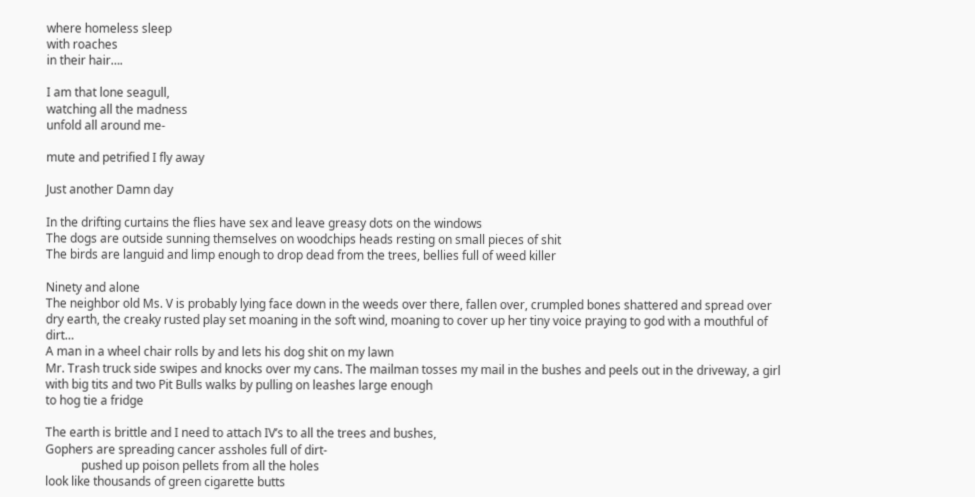where homeless sleep
with roaches
in their hair….

I am that lone seagull,
watching all the madness
unfold all around me-

mute and petrified I fly away

Just another Damn day

In the drifting curtains the flies have sex and leave greasy dots on the windows
The dogs are outside sunning themselves on woodchips heads resting on small pieces of shit
The birds are languid and limp enough to drop dead from the trees, bellies full of weed killer

Ninety and alone
The neighbor old Ms. V is probably lying face down in the weeds over there, fallen over, crumpled bones shattered and spread over dry earth, the creaky rusted play set moaning in the soft wind, moaning to cover up her tiny voice praying to god with a mouthful of dirt…
A man in a wheel chair rolls by and lets his dog shit on my lawn
Mr. Trash truck side swipes and knocks over my cans. The mailman tosses my mail in the bushes and peels out in the driveway, a girl with big tits and two Pit Bulls walks by pulling on leashes large enough
to hog tie a fridge

The earth is brittle and I need to attach IV’s to all the trees and bushes,
Gophers are spreading cancer assholes full of dirt-
            pushed up poison pellets from all the holes
look like thousands of green cigarette butts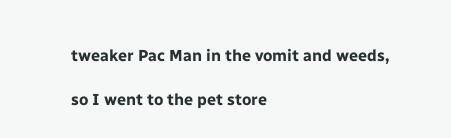tweaker Pac Man in the vomit and weeds,

so I went to the pet store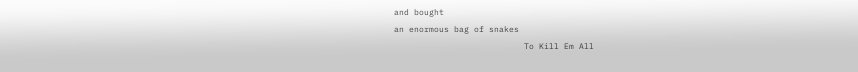and bought
an enormous bag of snakes
                          To Kill Em All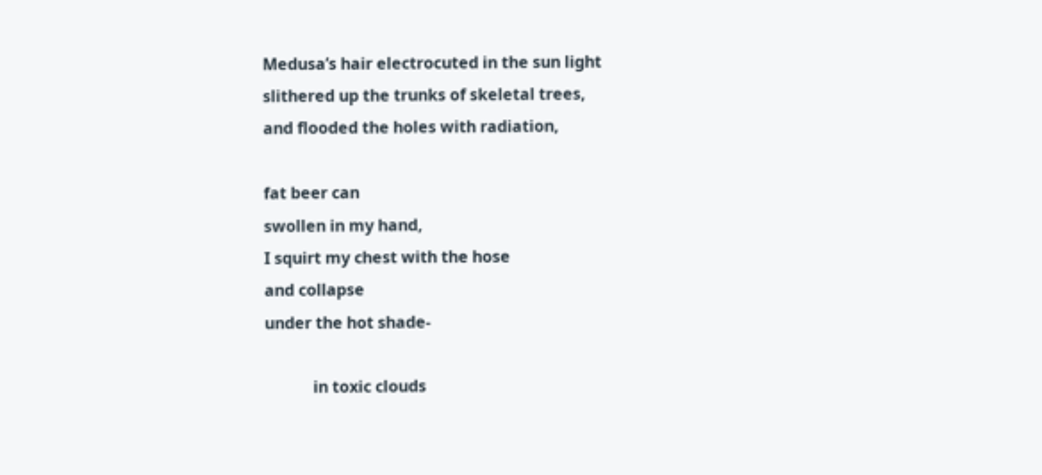Medusa’s hair electrocuted in the sun light
slithered up the trunks of skeletal trees,
and flooded the holes with radiation,

fat beer can
swollen in my hand,
I squirt my chest with the hose
and collapse
under the hot shade-

            in toxic clouds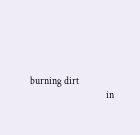burning dirt
                                      in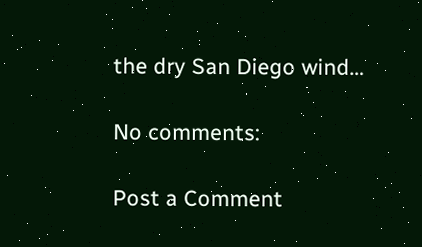the dry San Diego wind…

No comments:

Post a Comment